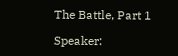The Battle, Part 1

Speaker: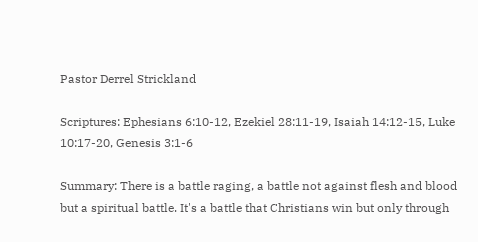Pastor Derrel Strickland

Scriptures: Ephesians 6:10-12, Ezekiel 28:11-19, Isaiah 14:12-15, Luke 10:17-20, Genesis 3:1-6

Summary: There is a battle raging, a battle not against flesh and blood but a spiritual battle. It's a battle that Christians win but only through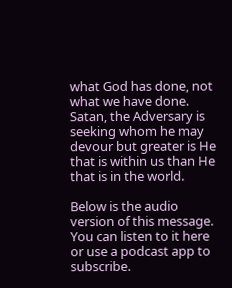what God has done, not what we have done. Satan, the Adversary is seeking whom he may devour but greater is He that is within us than He that is in the world.

Below is the audio version of this message. You can listen to it here or use a podcast app to subscribe.